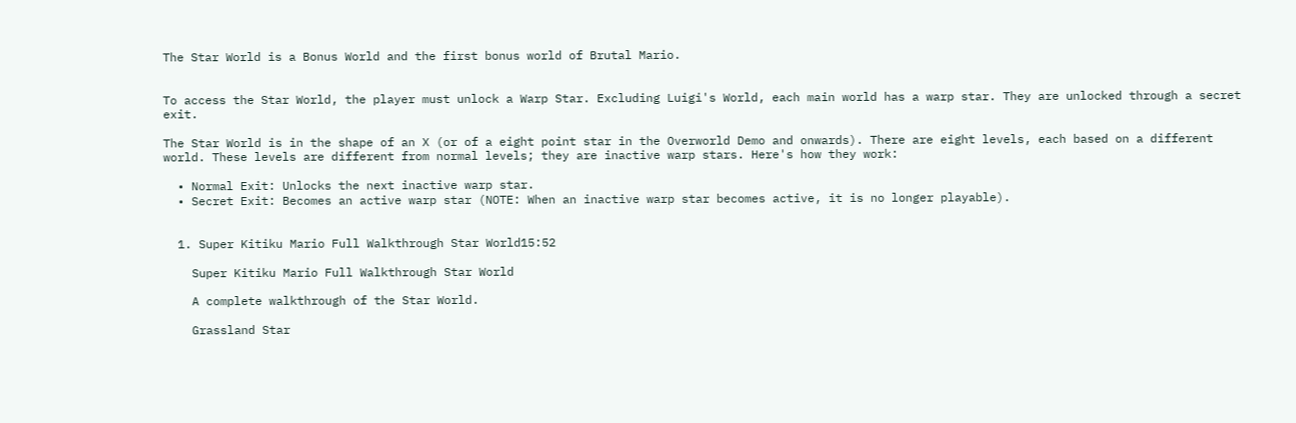The Star World is a Bonus World and the first bonus world of Brutal Mario.


To access the Star World, the player must unlock a Warp Star. Excluding Luigi's World, each main world has a warp star. They are unlocked through a secret exit.

The Star World is in the shape of an X (or of a eight point star in the Overworld Demo and onwards). There are eight levels, each based on a different world. These levels are different from normal levels; they are inactive warp stars. Here's how they work:

  • Normal Exit: Unlocks the next inactive warp star.
  • Secret Exit: Becomes an active warp star (NOTE: When an inactive warp star becomes active, it is no longer playable).


  1. Super Kitiku Mario Full Walkthrough Star World15:52

    Super Kitiku Mario Full Walkthrough Star World

    A complete walkthrough of the Star World.

    Grassland Star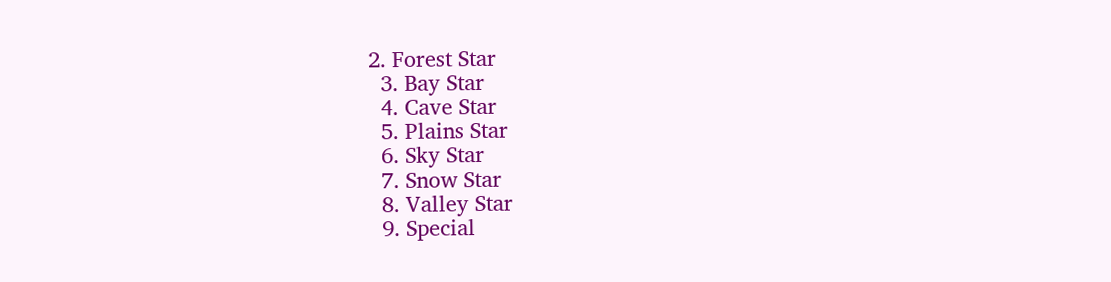2. Forest Star
  3. Bay Star
  4. Cave Star
  5. Plains Star
  6. Sky Star
  7. Snow Star
  8. Valley Star
  9. Special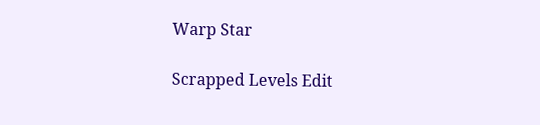Warp Star

Scrapped Levels Edit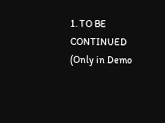1. TO BE CONTINUED (Only in Demo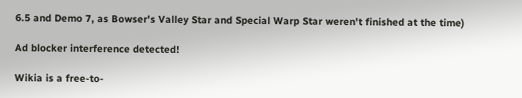6.5 and Demo 7, as Bowser's Valley Star and Special Warp Star weren't finished at the time)

Ad blocker interference detected!

Wikia is a free-to-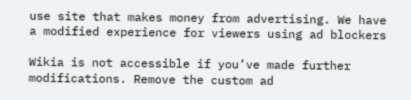use site that makes money from advertising. We have a modified experience for viewers using ad blockers

Wikia is not accessible if you’ve made further modifications. Remove the custom ad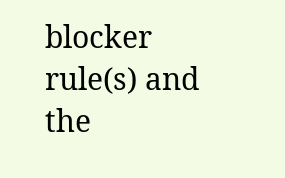blocker rule(s) and the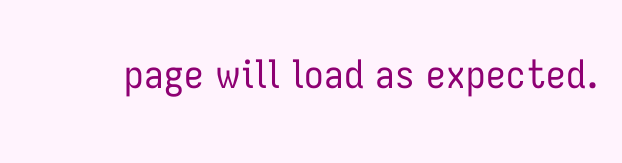page will load as expected.